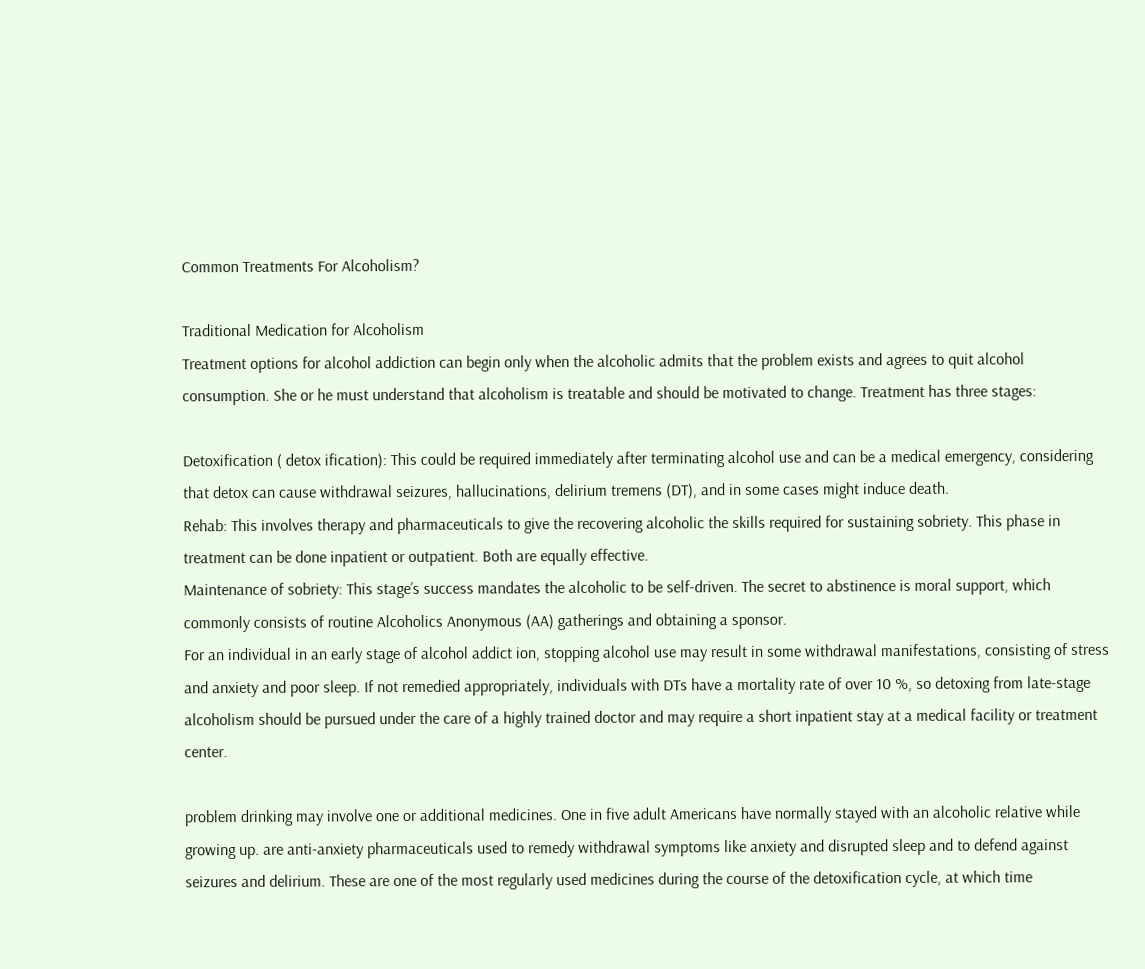Common Treatments For Alcoholism?

Traditional Medication for Alcoholism
Treatment options for alcohol addiction can begin only when the alcoholic admits that the problem exists and agrees to quit alcohol consumption. She or he must understand that alcoholism is treatable and should be motivated to change. Treatment has three stages:

Detoxification ( detox ification): This could be required immediately after terminating alcohol use and can be a medical emergency, considering that detox can cause withdrawal seizures, hallucinations, delirium tremens (DT), and in some cases might induce death.
Rehab: This involves therapy and pharmaceuticals to give the recovering alcoholic the skills required for sustaining sobriety. This phase in treatment can be done inpatient or outpatient. Both are equally effective.
Maintenance of sobriety: This stage’s success mandates the alcoholic to be self-driven. The secret to abstinence is moral support, which commonly consists of routine Alcoholics Anonymous (AA) gatherings and obtaining a sponsor.
For an individual in an early stage of alcohol addict ion, stopping alcohol use may result in some withdrawal manifestations, consisting of stress and anxiety and poor sleep. If not remedied appropriately, individuals with DTs have a mortality rate of over 10 %, so detoxing from late-stage alcoholism should be pursued under the care of a highly trained doctor and may require a short inpatient stay at a medical facility or treatment center.

problem drinking may involve one or additional medicines. One in five adult Americans have normally stayed with an alcoholic relative while growing up. are anti-anxiety pharmaceuticals used to remedy withdrawal symptoms like anxiety and disrupted sleep and to defend against seizures and delirium. These are one of the most regularly used medicines during the course of the detoxification cycle, at which time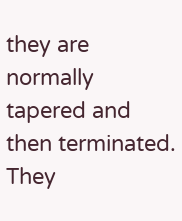they are normally tapered and then terminated. They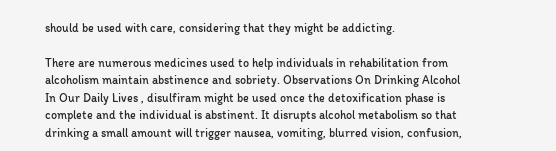should be used with care, considering that they might be addicting.

There are numerous medicines used to help individuals in rehabilitation from alcoholism maintain abstinence and sobriety. Observations On Drinking Alcohol In Our Daily Lives , disulfiram might be used once the detoxification phase is complete and the individual is abstinent. It disrupts alcohol metabolism so that drinking a small amount will trigger nausea, vomiting, blurred vision, confusion,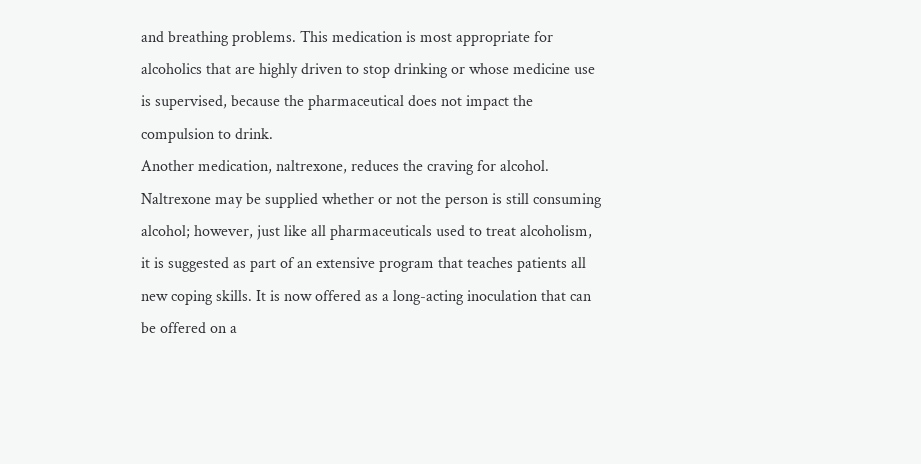and breathing problems. This medication is most appropriate for alcoholics that are highly driven to stop drinking or whose medicine use is supervised, because the pharmaceutical does not impact the compulsion to drink.
Another medication, naltrexone, reduces the craving for alcohol. Naltrexone may be supplied whether or not the person is still consuming alcohol; however, just like all pharmaceuticals used to treat alcoholism, it is suggested as part of an extensive program that teaches patients all new coping skills. It is now offered as a long-acting inoculation that can be offered on a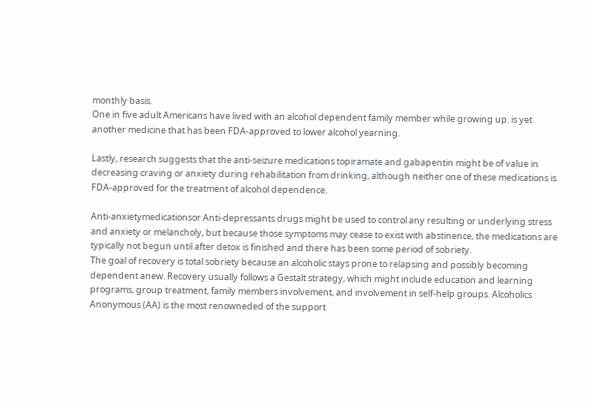monthly basis.
One in five adult Americans have lived with an alcohol dependent family member while growing up. is yet another medicine that has been FDA-approved to lower alcohol yearning.

Lastly, research suggests that the anti-seizure medications topiramate and gabapentin might be of value in decreasing craving or anxiety during rehabilitation from drinking, although neither one of these medications is FDA-approved for the treatment of alcohol dependence.

Anti-anxietymedicationsor Anti-depressants drugs might be used to control any resulting or underlying stress and anxiety or melancholy, but because those symptoms may cease to exist with abstinence, the medications are typically not begun until after detox is finished and there has been some period of sobriety.
The goal of recovery is total sobriety because an alcoholic stays prone to relapsing and possibly becoming dependent anew. Recovery usually follows a Gestalt strategy, which might include education and learning programs, group treatment, family members involvement, and involvement in self-help groups. Alcoholics Anonymous (AA) is the most renowneded of the support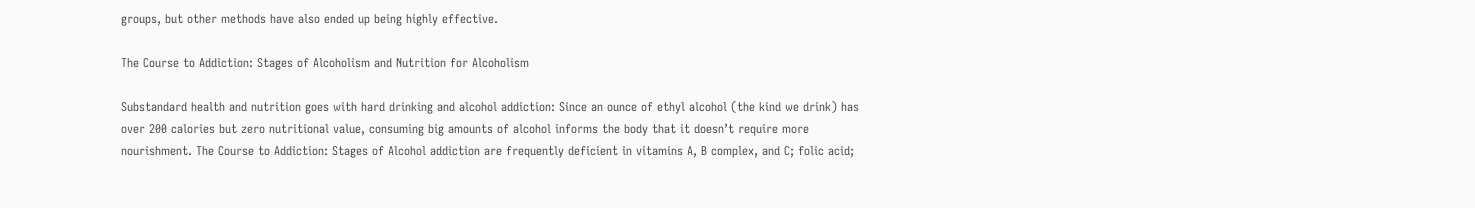groups, but other methods have also ended up being highly effective.

The Course to Addiction: Stages of Alcoholism and Nutrition for Alcoholism

Substandard health and nutrition goes with hard drinking and alcohol addiction: Since an ounce of ethyl alcohol (the kind we drink) has over 200 calories but zero nutritional value, consuming big amounts of alcohol informs the body that it doesn’t require more nourishment. The Course to Addiction: Stages of Alcohol addiction are frequently deficient in vitamins A, B complex, and C; folic acid;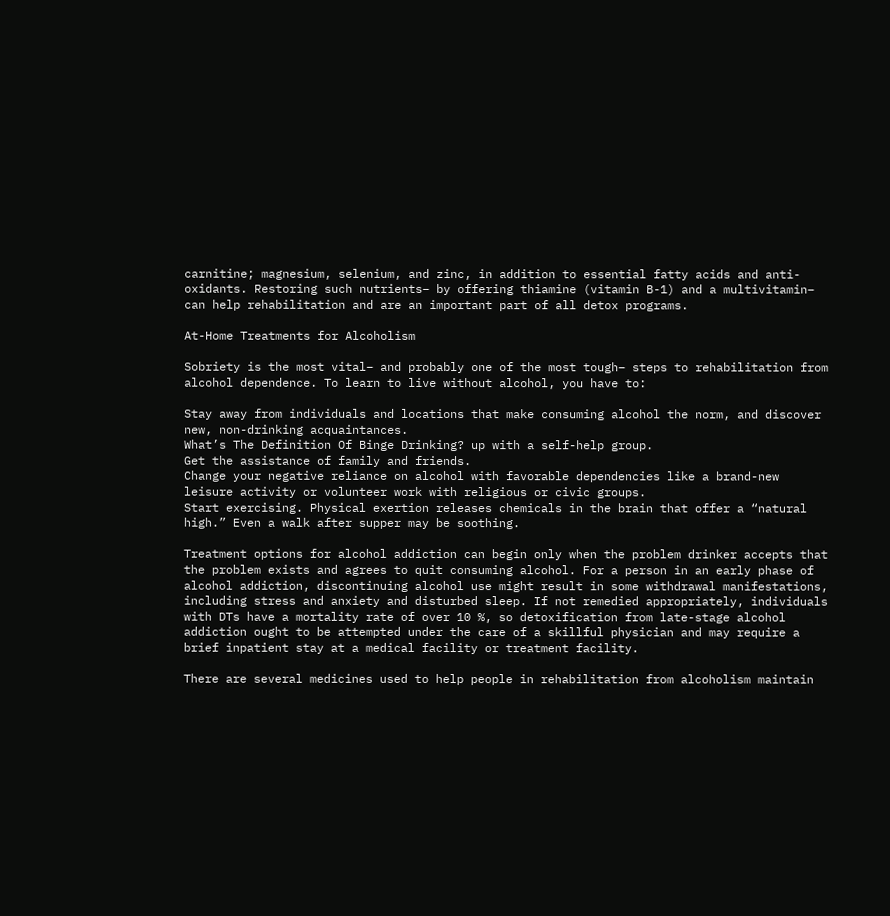carnitine; magnesium, selenium, and zinc, in addition to essential fatty acids and anti-oxidants. Restoring such nutrients– by offering thiamine (vitamin B-1) and a multivitamin– can help rehabilitation and are an important part of all detox programs.

At-Home Treatments for Alcoholism

Sobriety is the most vital– and probably one of the most tough– steps to rehabilitation from alcohol dependence. To learn to live without alcohol, you have to:

Stay away from individuals and locations that make consuming alcohol the norm, and discover new, non-drinking acquaintances.
What’s The Definition Of Binge Drinking? up with a self-help group.
Get the assistance of family and friends.
Change your negative reliance on alcohol with favorable dependencies like a brand-new leisure activity or volunteer work with religious or civic groups.
Start exercising. Physical exertion releases chemicals in the brain that offer a “natural high.” Even a walk after supper may be soothing.

Treatment options for alcohol addiction can begin only when the problem drinker accepts that the problem exists and agrees to quit consuming alcohol. For a person in an early phase of alcohol addiction, discontinuing alcohol use might result in some withdrawal manifestations, including stress and anxiety and disturbed sleep. If not remedied appropriately, individuals with DTs have a mortality rate of over 10 %, so detoxification from late-stage alcohol addiction ought to be attempted under the care of a skillful physician and may require a brief inpatient stay at a medical facility or treatment facility.

There are several medicines used to help people in rehabilitation from alcoholism maintain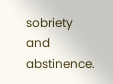sobriety and abstinence.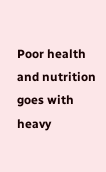Poor health and nutrition goes with heavy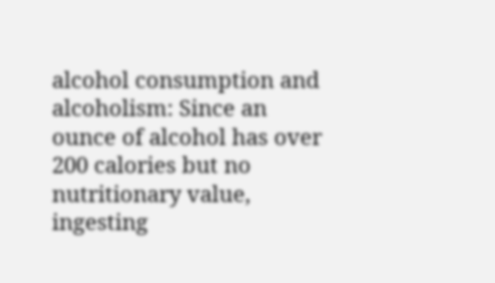alcohol consumption and alcoholism: Since an ounce of alcohol has over 200 calories but no nutritionary value, ingesting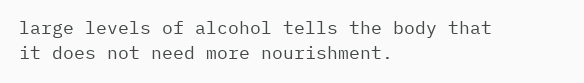large levels of alcohol tells the body that it does not need more nourishment.